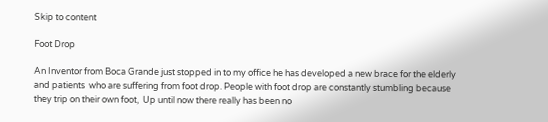Skip to content

Foot Drop

An Inventor from Boca Grande just stopped in to my office he has developed a new brace for the elderly and patients  who are suffering from foot drop. People with foot drop are constantly stumbling because they trip on their own foot,  Up until now there really has been no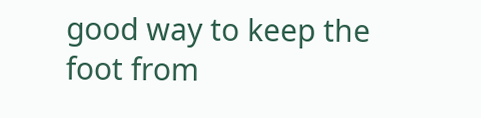good way to keep the foot from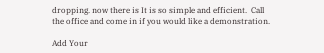dropping. now there is It is so simple and efficient.  Call the office and come in if you would like a demonstration.

Add Your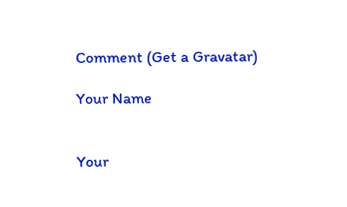Comment (Get a Gravatar)

Your Name


Your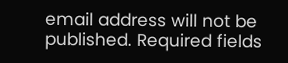email address will not be published. Required fields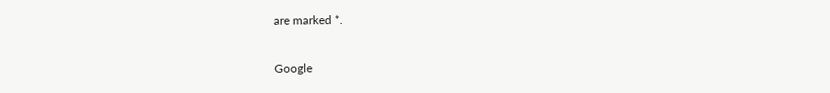are marked *.

Google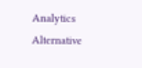Analytics Alternative